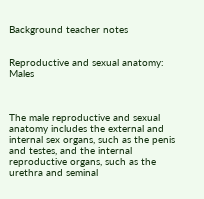Background teacher notes


Reproductive and sexual anatomy: Males



The male reproductive and sexual anatomy includes the external and internal sex organs, such as the penis and testes, and the internal reproductive organs, such as the urethra and seminal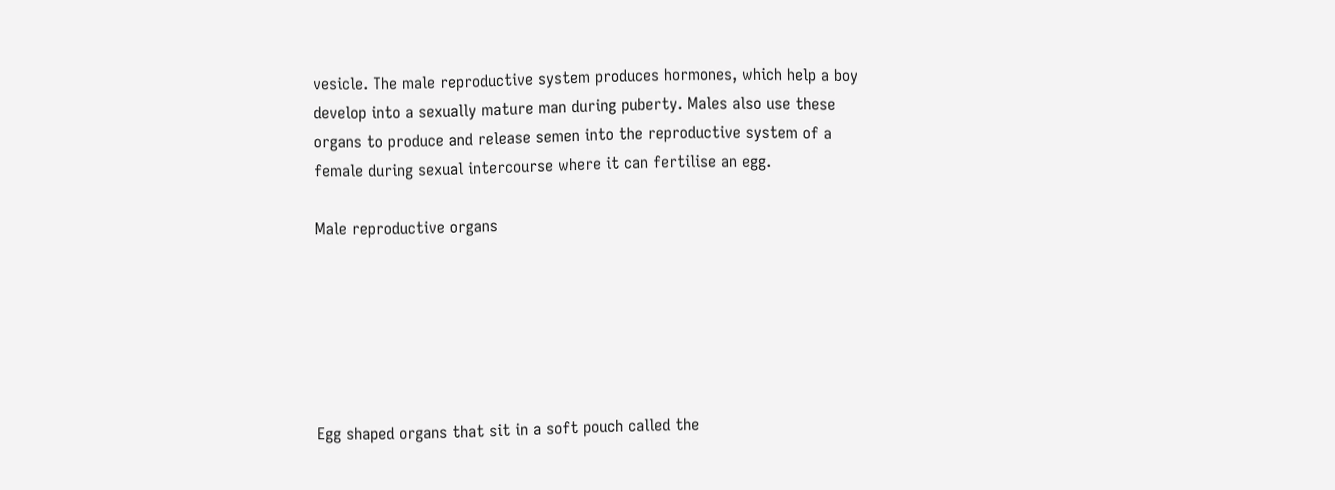vesicle. The male reproductive system produces hormones, which help a boy develop into a sexually mature man during puberty. Males also use these organs to produce and release semen into the reproductive system of a female during sexual intercourse where it can fertilise an egg.

Male reproductive organs






Egg shaped organs that sit in a soft pouch called the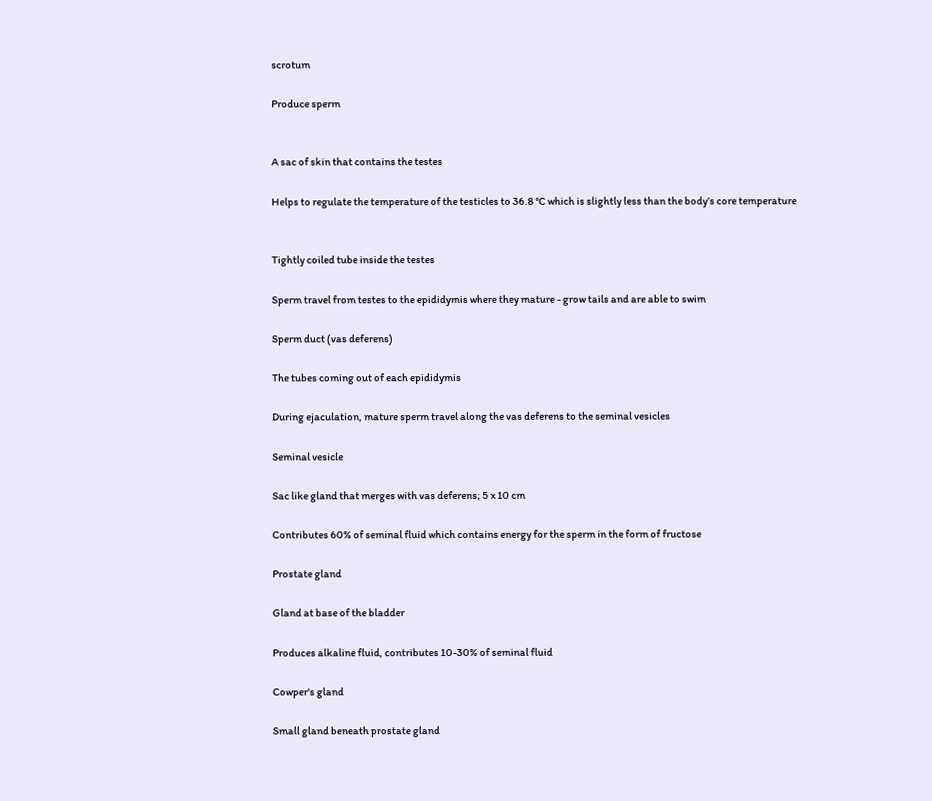scrotum

Produce sperm


A sac of skin that contains the testes

Helps to regulate the temperature of the testicles to 36.8 °C which is slightly less than the body’s core temperature


Tightly coiled tube inside the testes

Sperm travel from testes to the epididymis where they mature - grow tails and are able to swim

Sperm duct (vas deferens)

The tubes coming out of each epididymis

During ejaculation, mature sperm travel along the vas deferens to the seminal vesicles

Seminal vesicle

Sac like gland that merges with vas deferens; 5 x 10 cm

Contributes 60% of seminal fluid which contains energy for the sperm in the form of fructose

Prostate gland

Gland at base of the bladder

Produces alkaline fluid, contributes 10-30% of seminal fluid

Cowper's gland

Small gland beneath prostate gland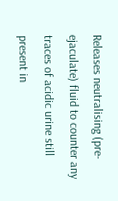Releases neutralising (pre-ejaculate) fluid to counter any traces of acidic urine still present in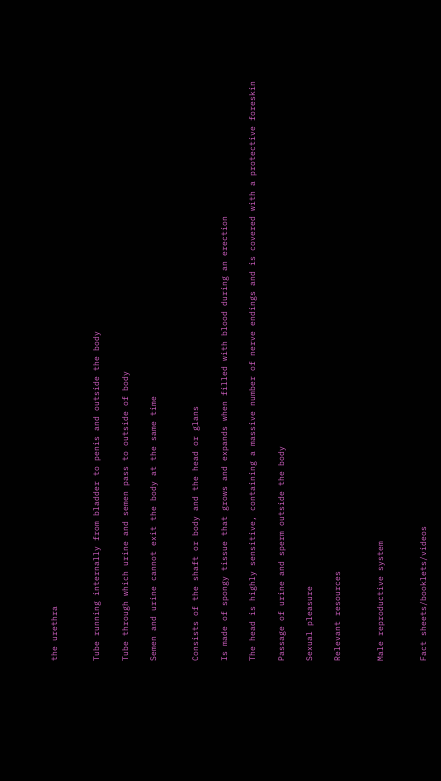the urethra


Tube running internally from bladder to penis and outside the body

Tube through which urine and semen pass to outside of body

Semen and urine cannot exit the body at the same time


Consists of the shaft or body and the head or glans

Is made of spongy tissue that grows and expands when filled with blood during an erection

The head is highly sensitive, containing a massive number of nerve endings and is covered with a protective foreskin

Passage of urine and sperm outside the body

Sexual pleasure

Relevant resources


Male reproductive system


Fact sheets/booklets/videos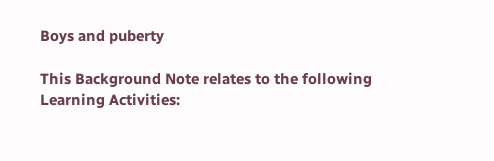Boys and puberty

This Background Note relates to the following Learning Activities: